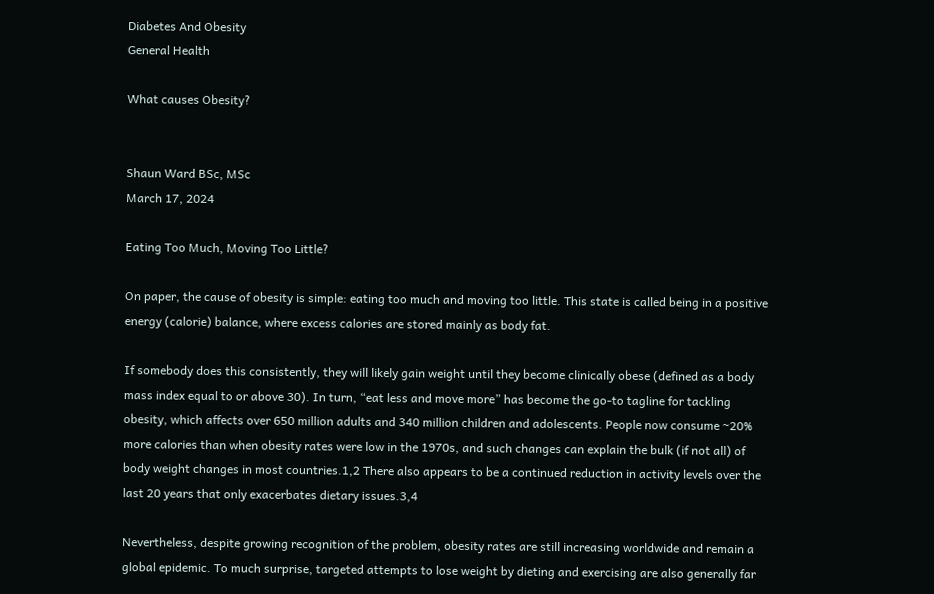Diabetes And Obesity
General Health

What causes Obesity?


Shaun Ward BSc, MSc
March 17, 2024

Eating Too Much, Moving Too Little?

On paper, the cause of obesity is simple: eating too much and moving too little. This state is called being in a positive energy (calorie) balance, where excess calories are stored mainly as body fat.

If somebody does this consistently, they will likely gain weight until they become clinically obese (defined as a body mass index equal to or above 30). In turn, “eat less and move more” has become the go-to tagline for tackling obesity, which affects over 650 million adults and 340 million children and adolescents. People now consume ~20% more calories than when obesity rates were low in the 1970s, and such changes can explain the bulk (if not all) of body weight changes in most countries.1,2 There also appears to be a continued reduction in activity levels over the last 20 years that only exacerbates dietary issues.3,4

Nevertheless, despite growing recognition of the problem, obesity rates are still increasing worldwide and remain a global epidemic. To much surprise, targeted attempts to lose weight by dieting and exercising are also generally far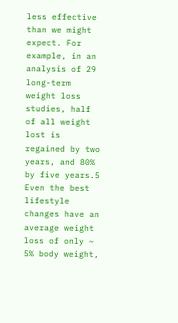less effective than we might expect. For example, in an analysis of 29 long-term weight loss studies, half of all weight lost is regained by two years, and 80% by five years.5 Even the best lifestyle changes have an average weight loss of only ~ 5% body weight,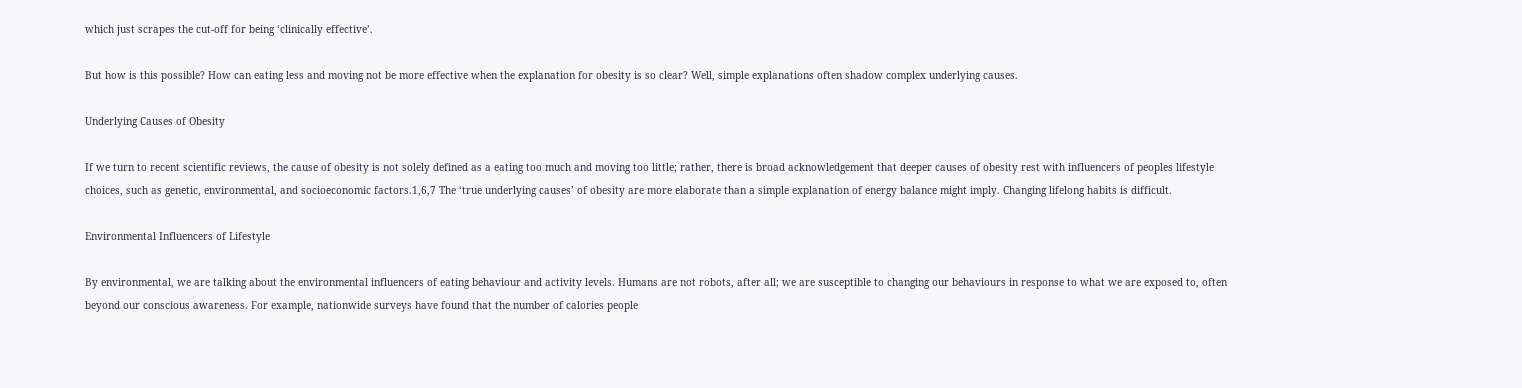which just scrapes the cut-off for being ‘clinically effective’.

But how is this possible? How can eating less and moving not be more effective when the explanation for obesity is so clear? Well, simple explanations often shadow complex underlying causes.

Underlying Causes of Obesity

If we turn to recent scientific reviews, the cause of obesity is not solely defined as a eating too much and moving too little; rather, there is broad acknowledgement that deeper causes of obesity rest with influencers of peoples lifestyle choices, such as genetic, environmental, and socioeconomic factors.1,6,7 The ‘true underlying causes’ of obesity are more elaborate than a simple explanation of energy balance might imply. Changing lifelong habits is difficult.

Environmental Influencers of Lifestyle

By environmental, we are talking about the environmental influencers of eating behaviour and activity levels. Humans are not robots, after all; we are susceptible to changing our behaviours in response to what we are exposed to, often beyond our conscious awareness. For example, nationwide surveys have found that the number of calories people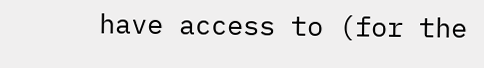have access to (for the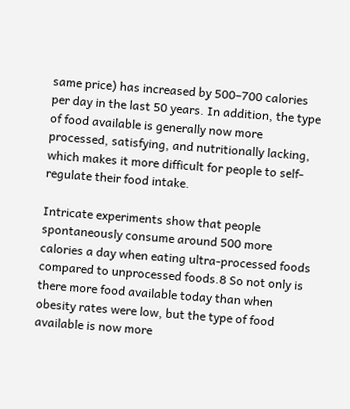same price) has increased by 500–700 calories per day in the last 50 years. In addition, the type of food available is generally now more processed, satisfying, and nutritionally lacking, which makes it more difficult for people to self-regulate their food intake.

Intricate experiments show that people spontaneously consume around 500 more calories a day when eating ultra-processed foods compared to unprocessed foods.8 So not only is there more food available today than when obesity rates were low, but the type of food available is now more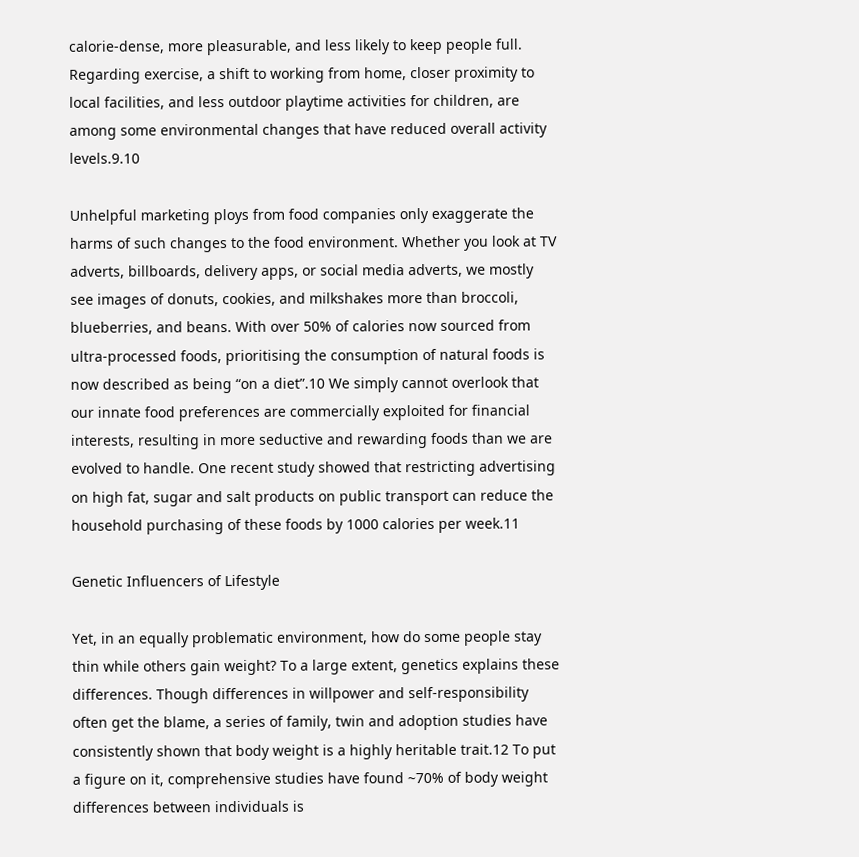calorie-dense, more pleasurable, and less likely to keep people full. Regarding exercise, a shift to working from home, closer proximity to local facilities, and less outdoor playtime activities for children, are among some environmental changes that have reduced overall activity levels.9.10

Unhelpful marketing ploys from food companies only exaggerate the harms of such changes to the food environment. Whether you look at TV adverts, billboards, delivery apps, or social media adverts, we mostly see images of donuts, cookies, and milkshakes more than broccoli, blueberries, and beans. With over 50% of calories now sourced from ultra-processed foods, prioritising the consumption of natural foods is now described as being “on a diet”.10 We simply cannot overlook that our innate food preferences are commercially exploited for financial interests, resulting in more seductive and rewarding foods than we are evolved to handle. One recent study showed that restricting advertising on high fat, sugar and salt products on public transport can reduce the household purchasing of these foods by 1000 calories per week.11

Genetic Influencers of Lifestyle

Yet, in an equally problematic environment, how do some people stay thin while others gain weight? To a large extent, genetics explains these differences. Though differences in willpower and self-responsibility often get the blame, a series of family, twin and adoption studies have consistently shown that body weight is a highly heritable trait.12 To put a figure on it, comprehensive studies have found ~70% of body weight differences between individuals is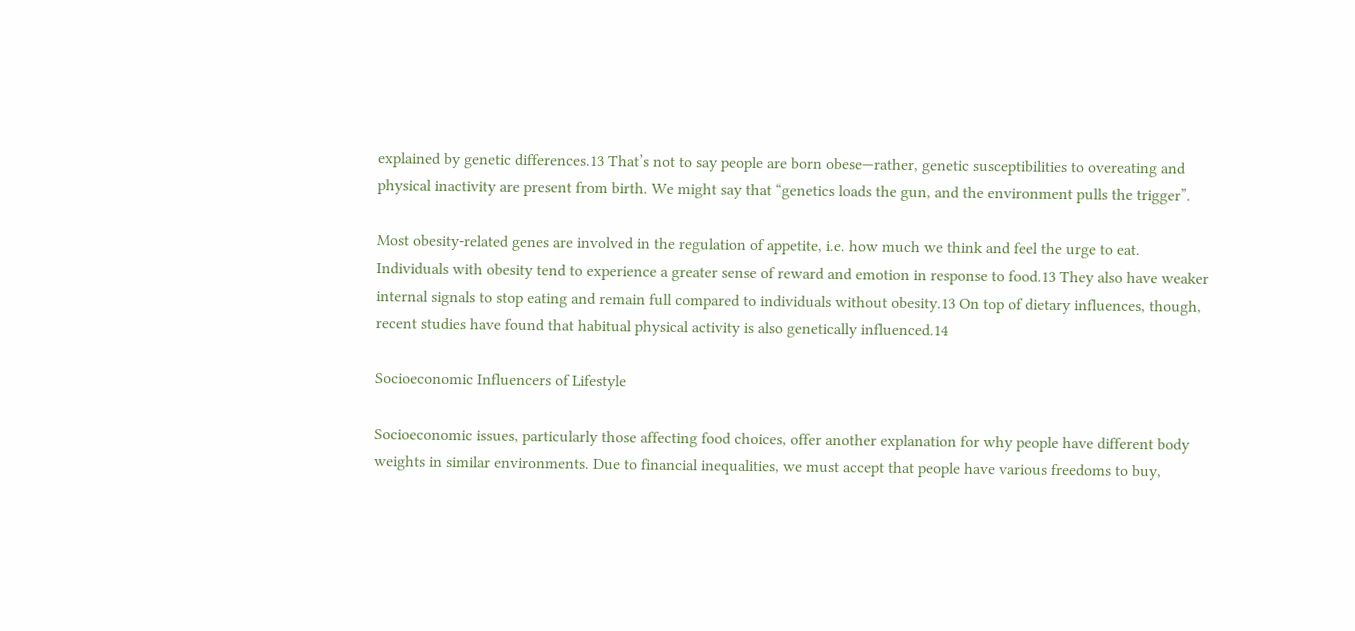explained by genetic differences.13 That’s not to say people are born obese—rather, genetic susceptibilities to overeating and physical inactivity are present from birth. We might say that “genetics loads the gun, and the environment pulls the trigger”.

Most obesity-related genes are involved in the regulation of appetite, i.e. how much we think and feel the urge to eat. Individuals with obesity tend to experience a greater sense of reward and emotion in response to food.13 They also have weaker internal signals to stop eating and remain full compared to individuals without obesity.13 On top of dietary influences, though, recent studies have found that habitual physical activity is also genetically influenced.14

Socioeconomic Influencers of Lifestyle

Socioeconomic issues, particularly those affecting food choices, offer another explanation for why people have different body weights in similar environments. Due to financial inequalities, we must accept that people have various freedoms to buy,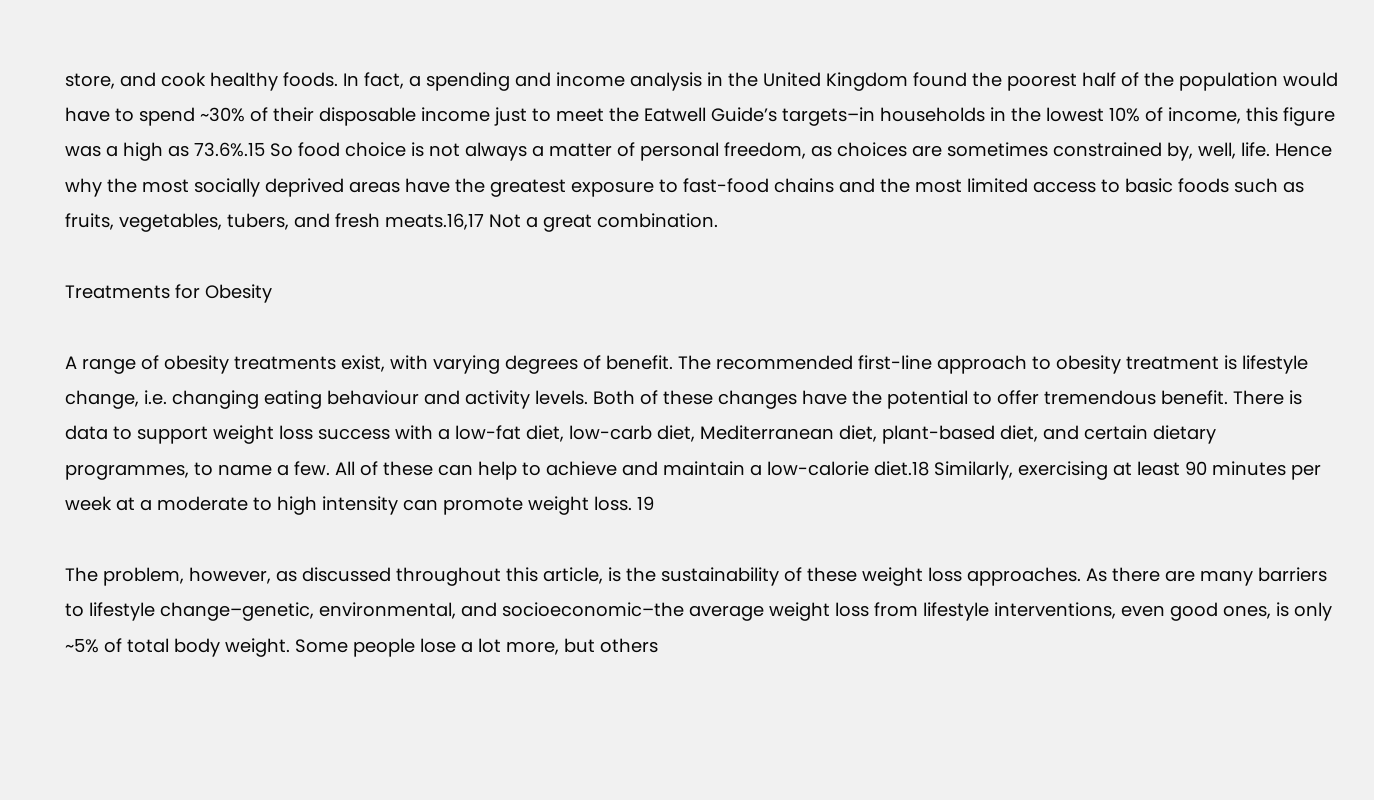store, and cook healthy foods. In fact, a spending and income analysis in the United Kingdom found the poorest half of the population would have to spend ~30% of their disposable income just to meet the Eatwell Guide’s targets–in households in the lowest 10% of income, this figure was a high as 73.6%.15 So food choice is not always a matter of personal freedom, as choices are sometimes constrained by, well, life. Hence why the most socially deprived areas have the greatest exposure to fast-food chains and the most limited access to basic foods such as fruits, vegetables, tubers, and fresh meats.16,17 Not a great combination.

Treatments for Obesity

A range of obesity treatments exist, with varying degrees of benefit. The recommended first-line approach to obesity treatment is lifestyle change, i.e. changing eating behaviour and activity levels. Both of these changes have the potential to offer tremendous benefit. There is data to support weight loss success with a low-fat diet, low-carb diet, Mediterranean diet, plant-based diet, and certain dietary programmes, to name a few. All of these can help to achieve and maintain a low-calorie diet.18 Similarly, exercising at least 90 minutes per week at a moderate to high intensity can promote weight loss. 19

The problem, however, as discussed throughout this article, is the sustainability of these weight loss approaches. As there are many barriers to lifestyle change–genetic, environmental, and socioeconomic–the average weight loss from lifestyle interventions, even good ones, is only ~5% of total body weight. Some people lose a lot more, but others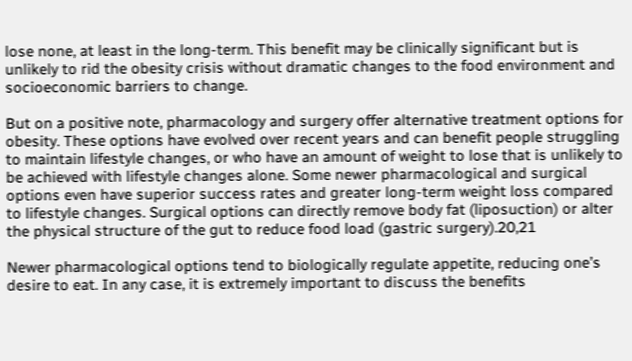lose none, at least in the long-term. This benefit may be clinically significant but is unlikely to rid the obesity crisis without dramatic changes to the food environment and socioeconomic barriers to change.

But on a positive note, pharmacology and surgery offer alternative treatment options for obesity. These options have evolved over recent years and can benefit people struggling to maintain lifestyle changes, or who have an amount of weight to lose that is unlikely to be achieved with lifestyle changes alone. Some newer pharmacological and surgical options even have superior success rates and greater long-term weight loss compared to lifestyle changes. Surgical options can directly remove body fat (liposuction) or alter the physical structure of the gut to reduce food load (gastric surgery).20,21

Newer pharmacological options tend to biologically regulate appetite, reducing one’s desire to eat. In any case, it is extremely important to discuss the benefits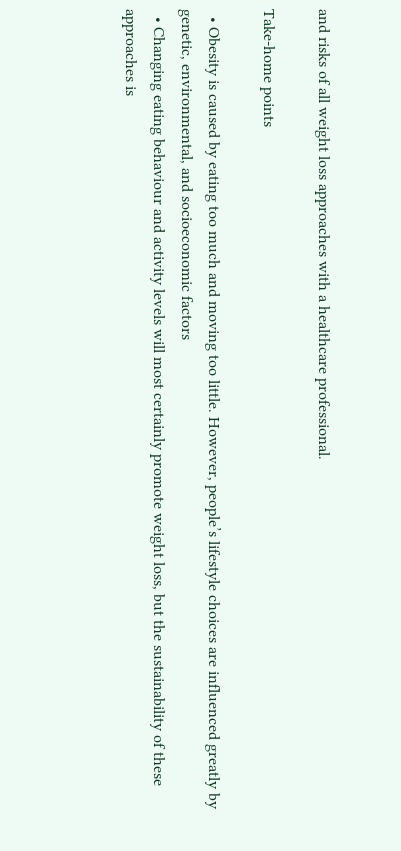and risks of all weight loss approaches with a healthcare professional.

Take-home points

  • Obesity is caused by eating too much and moving too little. However, people’s lifestyle choices are influenced greatly by genetic, environmental, and socioeconomic factors
  • Changing eating behaviour and activity levels will most certainly promote weight loss, but the sustainability of these approaches is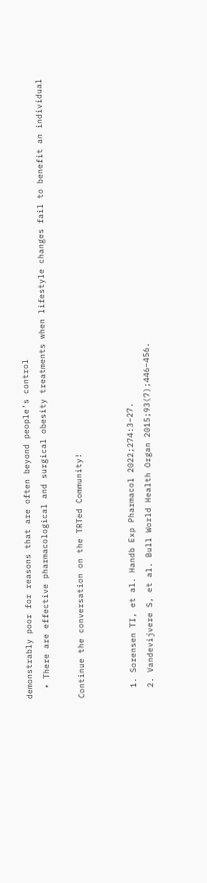demonstrably poor for reasons that are often beyond people’s control
  • There are effective pharmacological and surgical obesity treatments when lifestyle changes fail to benefit an individual

Continue the conversation on the TRTed Community!


  1. Sorensen TI, et al. Handb Exp Pharmacol 2022;274:3–27.
  2. Vandevijvere S, et al. Bull World Health Organ 2015;93(7);446–456.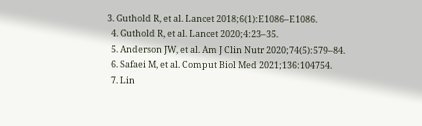3. Guthold R, et al. Lancet 2018;6(1):E1086–E1086.
  4. Guthold R, et al. Lancet 2020;4:23–35.
  5. Anderson JW, et al. Am J Clin Nutr 2020;74(5):579–84.
  6. Safaei M, et al. Comput Biol Med 2021;136:104754.
  7. Lin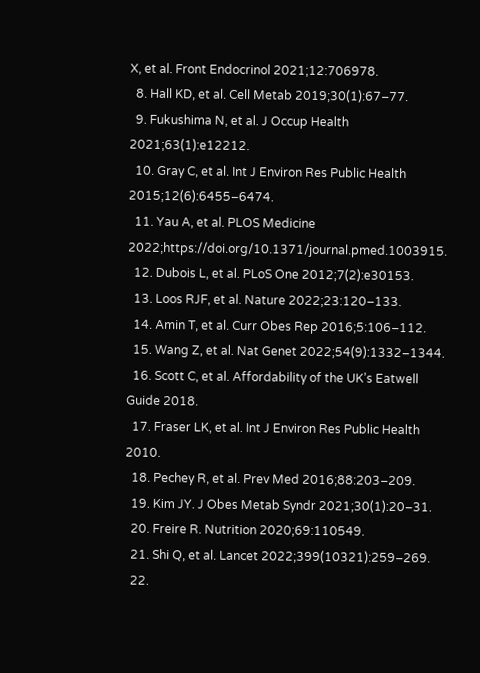X, et al. Front Endocrinol 2021;12:706978.
  8. Hall KD, et al. Cell Metab 2019;30(1):67–77.
  9. Fukushima N, et al. J Occup Health 2021;63(1):e12212.
  10. Gray C, et al. Int J Environ Res Public Health 2015;12(6):6455–6474.
  11. Yau A, et al. PLOS Medicine 2022;https://doi.org/10.1371/journal.pmed.1003915.
  12. Dubois L, et al. PLoS One 2012;7(2):e30153.
  13. Loos RJF, et al. Nature 2022;23:120–133.
  14. Amin T, et al. Curr Obes Rep 2016;5:106–112.
  15. Wang Z, et al. Nat Genet 2022;54(9):1332–1344.
  16. Scott C, et al. Affordability of the UK’s Eatwell Guide 2018.
  17. Fraser LK, et al. Int J Environ Res Public Health 2010.
  18. Pechey R, et al. Prev Med 2016;88:203–209.
  19. Kim JY. J Obes Metab Syndr 2021;30(1):20–31.
  20. Freire R. Nutrition 2020;69:110549.
  21. Shi Q, et al. Lancet 2022;399(10321):259–269.
  22.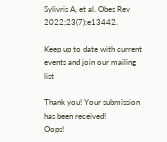Sylivris A, et al. Obes Rev 2022;23(7):e13442.

Keep up to date with current events and join our mailing list

Thank you! Your submission has been received!
Oops!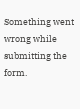Something went wrong while submitting the form.